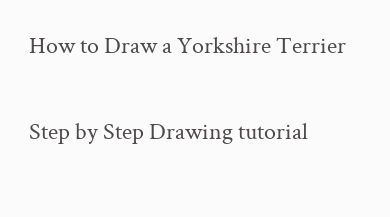How to Draw a Yorkshire Terrier

Step by Step Drawing tutorial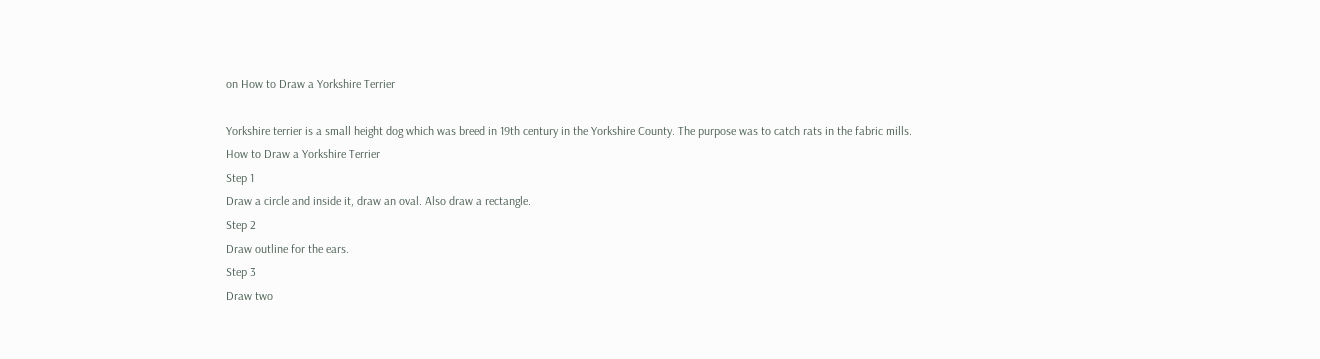on How to Draw a Yorkshire Terrier

Yorkshire terrier is a small height dog which was breed in 19th century in the Yorkshire County. The purpose was to catch rats in the fabric mills.
How to Draw a Yorkshire Terrier
Step 1
Draw a circle and inside it, draw an oval. Also draw a rectangle.
Step 2
Draw outline for the ears.
Step 3
Draw two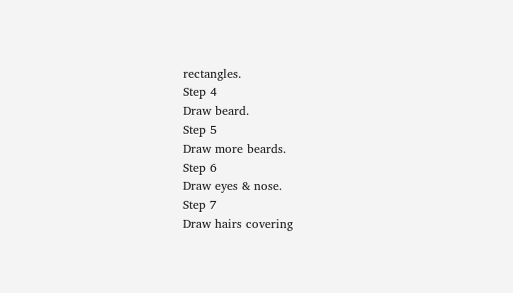rectangles.
Step 4
Draw beard.
Step 5
Draw more beards.
Step 6
Draw eyes & nose.
Step 7
Draw hairs covering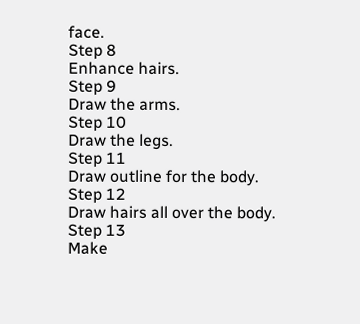face.
Step 8
Enhance hairs.
Step 9
Draw the arms.
Step 10
Draw the legs.
Step 11
Draw outline for the body.
Step 12
Draw hairs all over the body.
Step 13
Make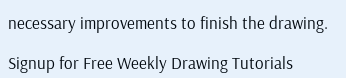necessary improvements to finish the drawing.

Signup for Free Weekly Drawing Tutorials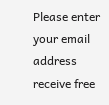Please enter your email address receive free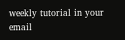weekly tutorial in your email